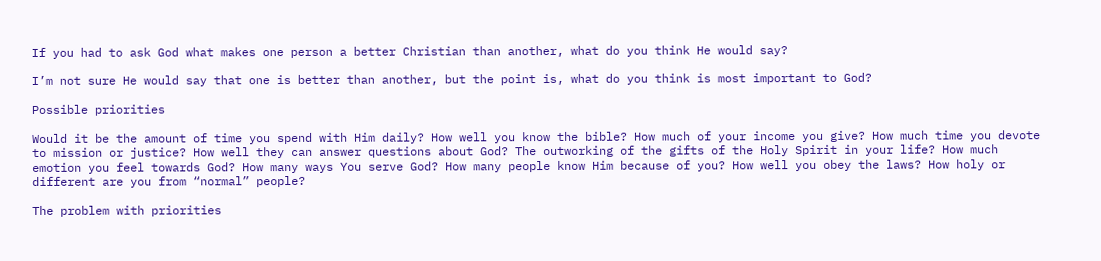If you had to ask God what makes one person a better Christian than another, what do you think He would say?

I’m not sure He would say that one is better than another, but the point is, what do you think is most important to God?

Possible priorities

Would it be the amount of time you spend with Him daily? How well you know the bible? How much of your income you give? How much time you devote to mission or justice? How well they can answer questions about God? The outworking of the gifts of the Holy Spirit in your life? How much emotion you feel towards God? How many ways You serve God? How many people know Him because of you? How well you obey the laws? How holy or different are you from “normal” people?

The problem with priorities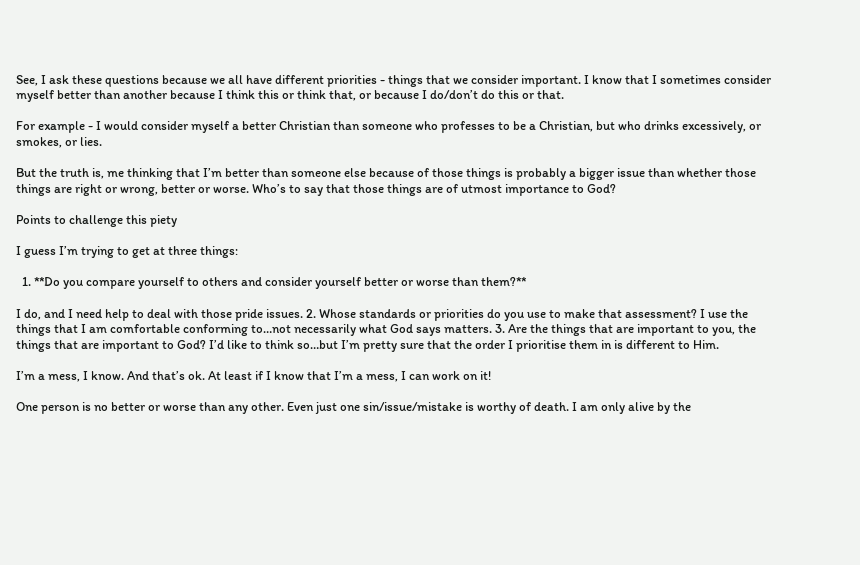See, I ask these questions because we all have different priorities - things that we consider important. I know that I sometimes consider myself better than another because I think this or think that, or because I do/don’t do this or that.

For example - I would consider myself a better Christian than someone who professes to be a Christian, but who drinks excessively, or smokes, or lies.

But the truth is, me thinking that I’m better than someone else because of those things is probably a bigger issue than whether those things are right or wrong, better or worse. Who’s to say that those things are of utmost importance to God?

Points to challenge this piety

I guess I’m trying to get at three things:

  1. **Do you compare yourself to others and consider yourself better or worse than them?**

I do, and I need help to deal with those pride issues. 2. Whose standards or priorities do you use to make that assessment? I use the things that I am comfortable conforming to…not necessarily what God says matters. 3. Are the things that are important to you, the things that are important to God? I’d like to think so…but I’m pretty sure that the order I prioritise them in is different to Him.

I’m a mess, I know. And that’s ok. At least if I know that I’m a mess, I can work on it!

One person is no better or worse than any other. Even just one sin/issue/mistake is worthy of death. I am only alive by the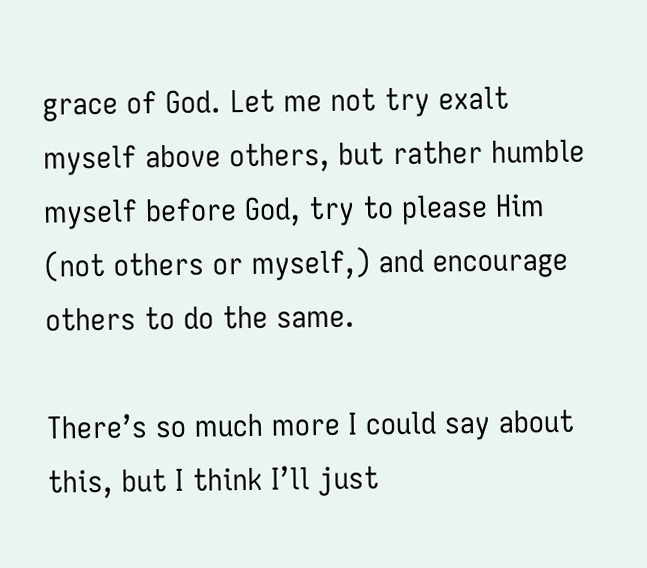grace of God. Let me not try exalt myself above others, but rather humble myself before God, try to please Him (not others or myself,) and encourage others to do the same.

There’s so much more I could say about this, but I think I’ll just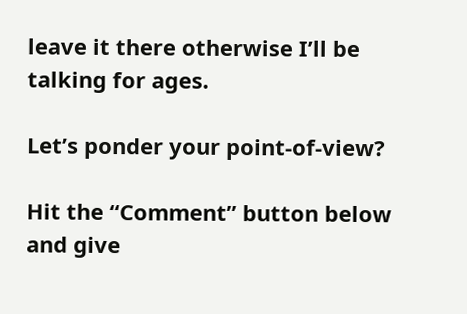leave it there otherwise I’ll be talking for ages.

Let’s ponder your point-of-view?

Hit the “Comment” button below and give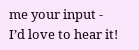me your input - I’d love to hear it!